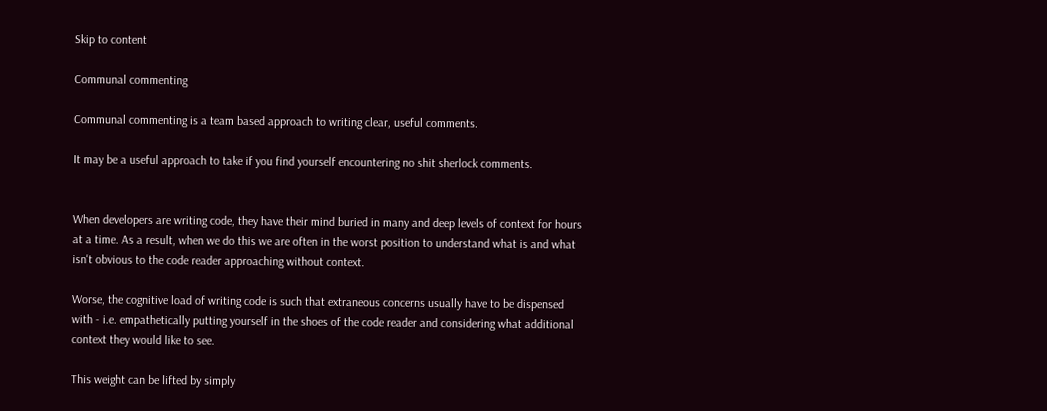Skip to content

Communal commenting

Communal commenting is a team based approach to writing clear, useful comments.

It may be a useful approach to take if you find yourself encountering no shit sherlock comments.


When developers are writing code, they have their mind buried in many and deep levels of context for hours at a time. As a result, when we do this we are often in the worst position to understand what is and what isn't obvious to the code reader approaching without context.

Worse, the cognitive load of writing code is such that extraneous concerns usually have to be dispensed with - i.e. empathetically putting yourself in the shoes of the code reader and considering what additional context they would like to see.

This weight can be lifted by simply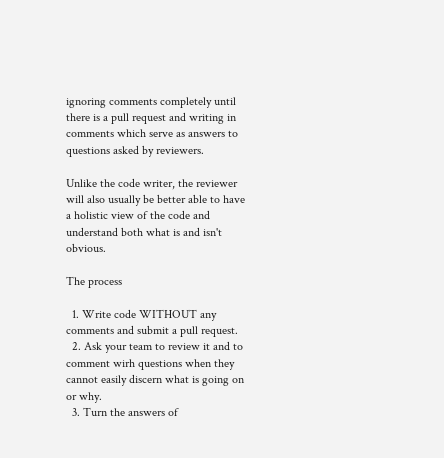ignoring comments completely until there is a pull request and writing in comments which serve as answers to questions asked by reviewers.

Unlike the code writer, the reviewer will also usually be better able to have a holistic view of the code and understand both what is and isn't obvious.

The process

  1. Write code WITHOUT any comments and submit a pull request.
  2. Ask your team to review it and to comment wirh questions when they cannot easily discern what is going on or why.
  3. Turn the answers of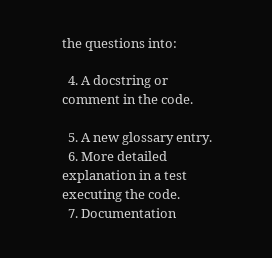the questions into:

  4. A docstring or comment in the code.

  5. A new glossary entry.
  6. More detailed explanation in a test executing the code.
  7. Documentation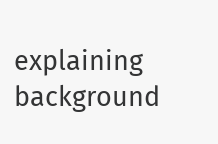explaining background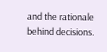and the rationale behind decisions.